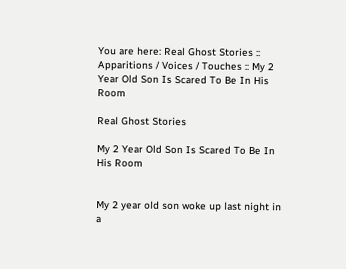You are here: Real Ghost Stories :: Apparitions / Voices / Touches :: My 2 Year Old Son Is Scared To Be In His Room

Real Ghost Stories

My 2 Year Old Son Is Scared To Be In His Room


My 2 year old son woke up last night in a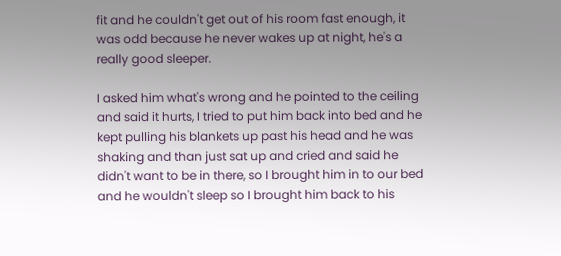fit and he couldn't get out of his room fast enough, it was odd because he never wakes up at night, he's a really good sleeper.

I asked him what's wrong and he pointed to the ceiling and said it hurts, I tried to put him back into bed and he kept pulling his blankets up past his head and he was shaking and than just sat up and cried and said he didn't want to be in there, so I brought him in to our bed and he wouldn't sleep so I brought him back to his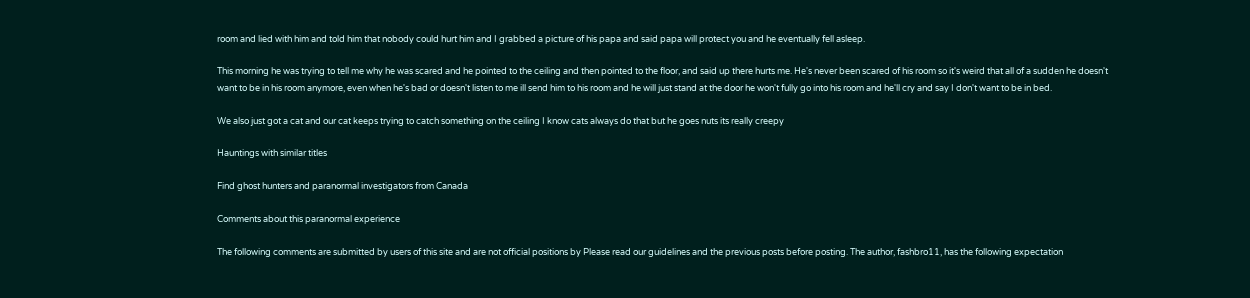room and lied with him and told him that nobody could hurt him and I grabbed a picture of his papa and said papa will protect you and he eventually fell asleep.

This morning he was trying to tell me why he was scared and he pointed to the ceiling and then pointed to the floor, and said up there hurts me. He's never been scared of his room so it's weird that all of a sudden he doesn't want to be in his room anymore, even when he's bad or doesn't listen to me ill send him to his room and he will just stand at the door he won't fully go into his room and he'll cry and say I don't want to be in bed.

We also just got a cat and our cat keeps trying to catch something on the ceiling I know cats always do that but he goes nuts its really creepy

Hauntings with similar titles

Find ghost hunters and paranormal investigators from Canada

Comments about this paranormal experience

The following comments are submitted by users of this site and are not official positions by Please read our guidelines and the previous posts before posting. The author, fashbro11, has the following expectation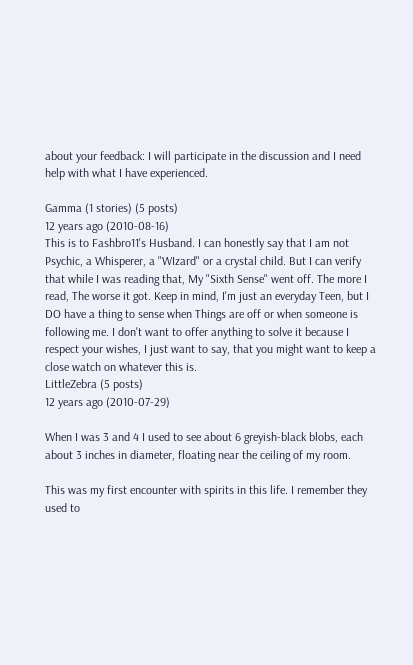about your feedback: I will participate in the discussion and I need help with what I have experienced.

Gamma (1 stories) (5 posts)
12 years ago (2010-08-16)
This is to Fashbro11's Husband. I can honestly say that I am not Psychic, a Whisperer, a "WIzard" or a crystal child. But I can verify that while I was reading that, My "Sixth Sense" went off. The more I read, The worse it got. Keep in mind, I'm just an everyday Teen, but I DO have a thing to sense when Things are off or when someone is following me. I don't want to offer anything to solve it because I respect your wishes, I just want to say, that you might want to keep a close watch on whatever this is.
LittleZebra (5 posts)
12 years ago (2010-07-29)

When I was 3 and 4 I used to see about 6 greyish-black blobs, each about 3 inches in diameter, floating near the ceiling of my room.

This was my first encounter with spirits in this life. I remember they used to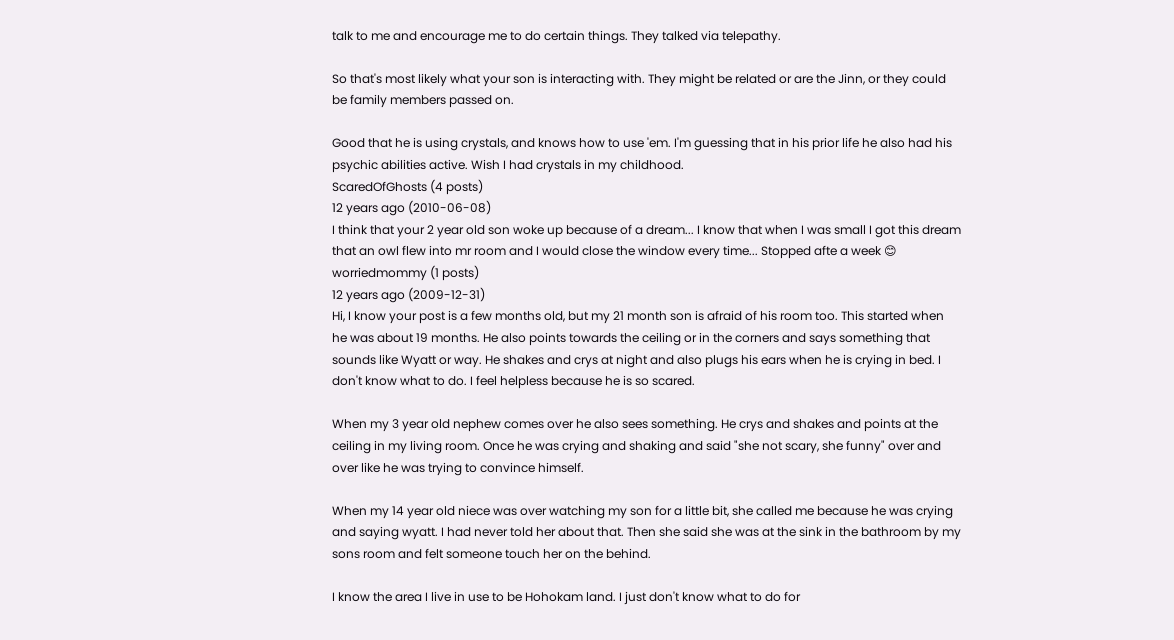talk to me and encourage me to do certain things. They talked via telepathy.

So that's most likely what your son is interacting with. They might be related or are the Jinn, or they could be family members passed on.

Good that he is using crystals, and knows how to use 'em. I'm guessing that in his prior life he also had his psychic abilities active. Wish I had crystals in my childhood.
ScaredOfGhosts (4 posts)
12 years ago (2010-06-08)
I think that your 2 year old son woke up because of a dream... I know that when I was small I got this dream that an owl flew into mr room and I would close the window every time... Stopped afte a week 😊
worriedmommy (1 posts)
12 years ago (2009-12-31)
Hi, I know your post is a few months old, but my 21 month son is afraid of his room too. This started when he was about 19 months. He also points towards the ceiling or in the corners and says something that sounds like Wyatt or way. He shakes and crys at night and also plugs his ears when he is crying in bed. I don't know what to do. I feel helpless because he is so scared.

When my 3 year old nephew comes over he also sees something. He crys and shakes and points at the ceiling in my living room. Once he was crying and shaking and said "she not scary, she funny" over and over like he was trying to convince himself.

When my 14 year old niece was over watching my son for a little bit, she called me because he was crying and saying wyatt. I had never told her about that. Then she said she was at the sink in the bathroom by my sons room and felt someone touch her on the behind.

I know the area I live in use to be Hohokam land. I just don't know what to do for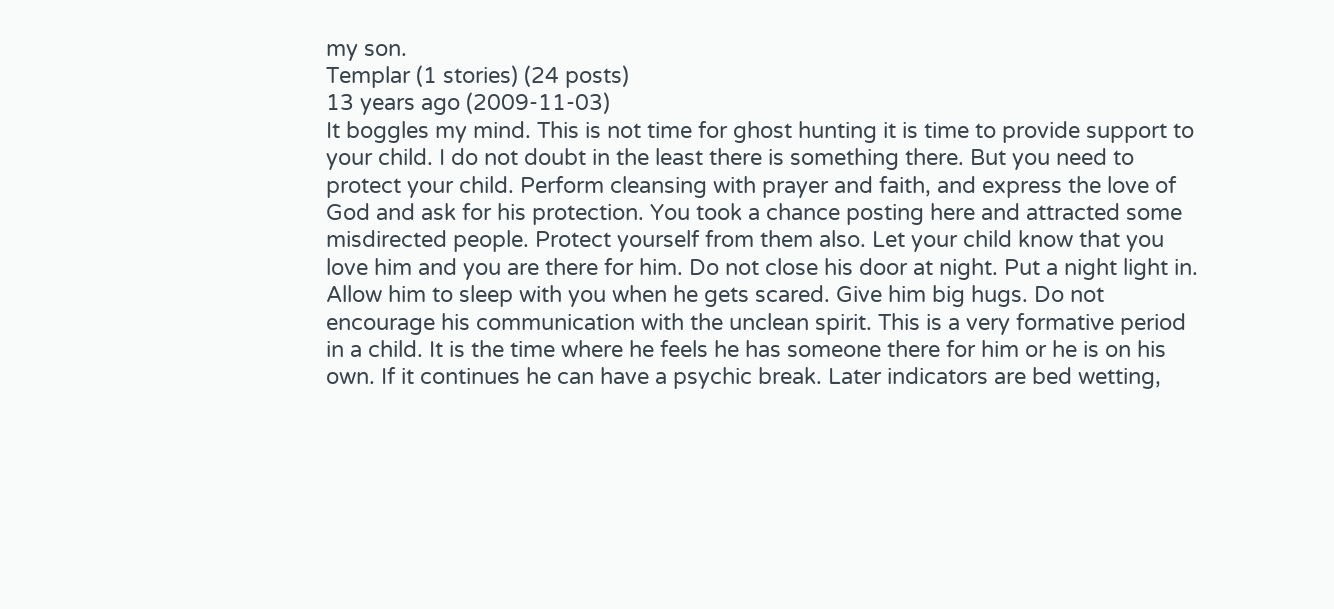my son.
Templar (1 stories) (24 posts)
13 years ago (2009-11-03)
It boggles my mind. This is not time for ghost hunting it is time to provide support to your child. I do not doubt in the least there is something there. But you need to protect your child. Perform cleansing with prayer and faith, and express the love of God and ask for his protection. You took a chance posting here and attracted some misdirected people. Protect yourself from them also. Let your child know that you love him and you are there for him. Do not close his door at night. Put a night light in. Allow him to sleep with you when he gets scared. Give him big hugs. Do not encourage his communication with the unclean spirit. This is a very formative period in a child. It is the time where he feels he has someone there for him or he is on his own. If it continues he can have a psychic break. Later indicators are bed wetting,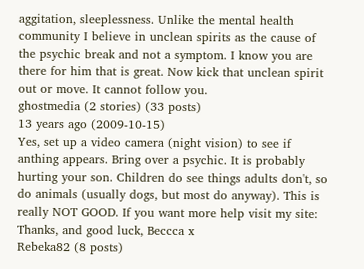aggitation, sleeplessness. Unlike the mental health community I believe in unclean spirits as the cause of the psychic break and not a symptom. I know you are there for him that is great. Now kick that unclean spirit out or move. It cannot follow you.
ghostmedia (2 stories) (33 posts)
13 years ago (2009-10-15)
Yes, set up a video camera (night vision) to see if anthing appears. Bring over a psychic. It is probably hurting your son. Children do see things adults don't, so do animals (usually dogs, but most do anyway). This is really NOT GOOD. If you want more help visit my site:
Thanks, and good luck, Beccca x
Rebeka82 (8 posts)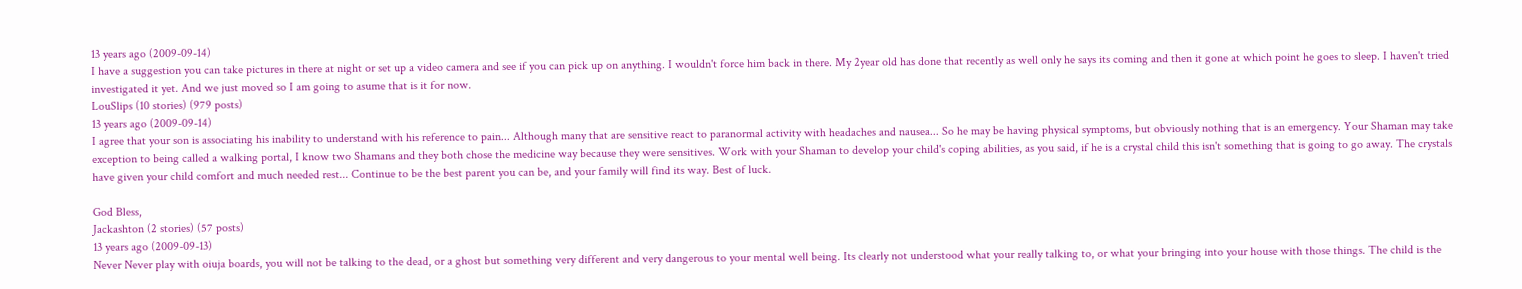13 years ago (2009-09-14)
I have a suggestion you can take pictures in there at night or set up a video camera and see if you can pick up on anything. I wouldn't force him back in there. My 2year old has done that recently as well only he says its coming and then it gone at which point he goes to sleep. I haven't tried investigated it yet. And we just moved so I am going to asume that is it for now.
LouSlips (10 stories) (979 posts)
13 years ago (2009-09-14)
I agree that your son is associating his inability to understand with his reference to pain... Although many that are sensitive react to paranormal activity with headaches and nausea... So he may be having physical symptoms, but obviously nothing that is an emergency. Your Shaman may take exception to being called a walking portal, I know two Shamans and they both chose the medicine way because they were sensitives. Work with your Shaman to develop your child's coping abilities, as you said, if he is a crystal child this isn't something that is going to go away. The crystals have given your child comfort and much needed rest... Continue to be the best parent you can be, and your family will find its way. Best of luck.

God Bless,
Jackashton (2 stories) (57 posts)
13 years ago (2009-09-13)
Never Never play with oiuja boards, you will not be talking to the dead, or a ghost but something very different and very dangerous to your mental well being. Its clearly not understood what your really talking to, or what your bringing into your house with those things. The child is the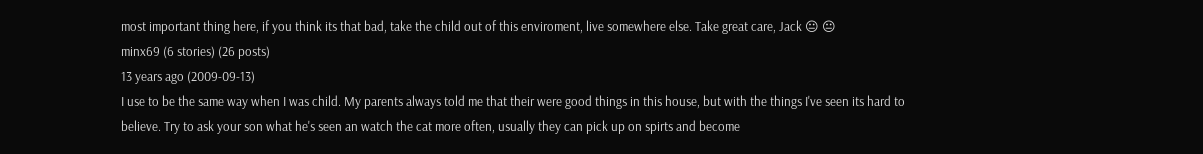most important thing here, if you think its that bad, take the child out of this enviroment, live somewhere else. Take great care, Jack 😐 😐
minx69 (6 stories) (26 posts)
13 years ago (2009-09-13)
I use to be the same way when I was child. My parents always told me that their were good things in this house, but with the things I've seen its hard to believe. Try to ask your son what he's seen an watch the cat more often, usually they can pick up on spirts and become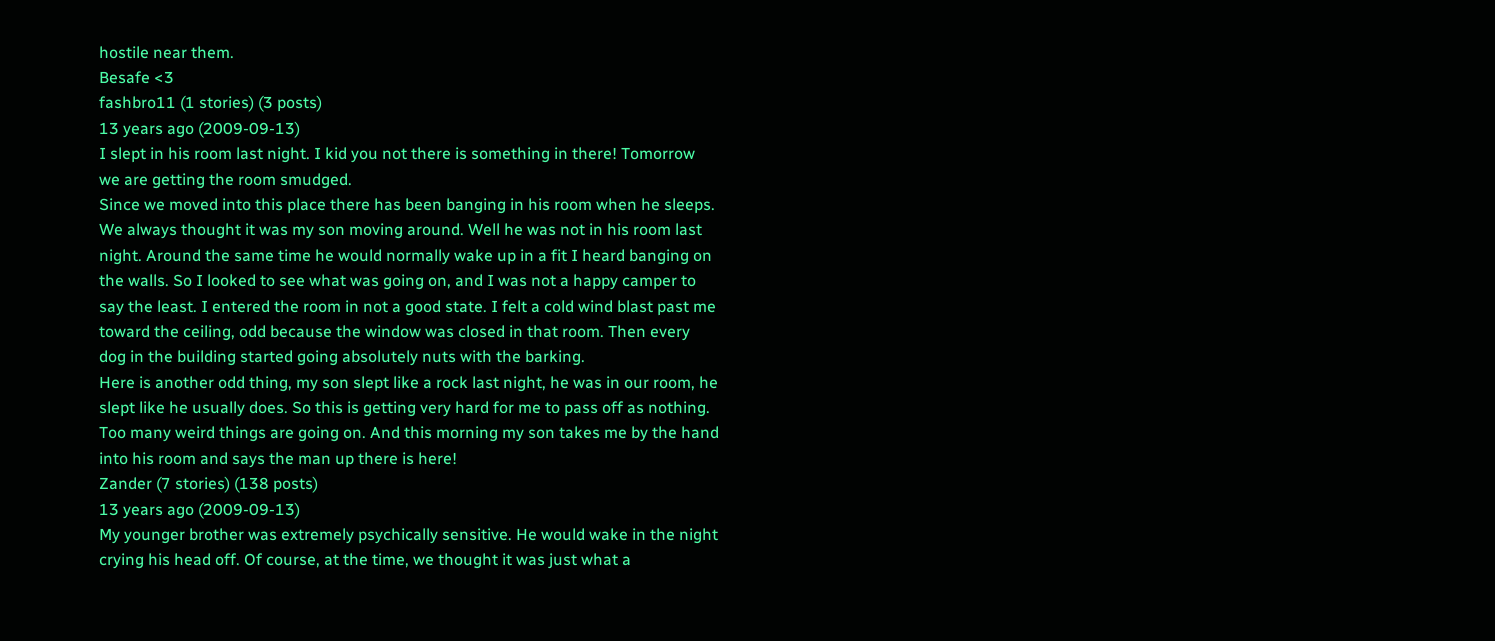hostile near them.
Besafe <3
fashbro11 (1 stories) (3 posts)
13 years ago (2009-09-13)
I slept in his room last night. I kid you not there is something in there! Tomorrow we are getting the room smudged.
Since we moved into this place there has been banging in his room when he sleeps. We always thought it was my son moving around. Well he was not in his room last night. Around the same time he would normally wake up in a fit I heard banging on the walls. So I looked to see what was going on, and I was not a happy camper to say the least. I entered the room in not a good state. I felt a cold wind blast past me toward the ceiling, odd because the window was closed in that room. Then every dog in the building started going absolutely nuts with the barking.
Here is another odd thing, my son slept like a rock last night, he was in our room, he slept like he usually does. So this is getting very hard for me to pass off as nothing. Too many weird things are going on. And this morning my son takes me by the hand into his room and says the man up there is here!
Zander (7 stories) (138 posts)
13 years ago (2009-09-13)
My younger brother was extremely psychically sensitive. He would wake in the night crying his head off. Of course, at the time, we thought it was just what a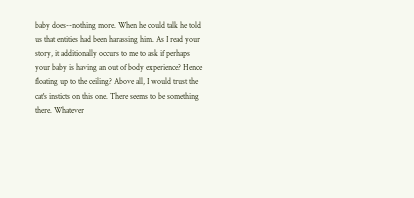baby does--nothing more. When he could talk he told us that entities had been harassing him. As I read your story, it additionally occurs to me to ask if perhaps your baby is having an out of body experience? Hence floating up to the ceiling? Above all, I would trust the cat's insticts on this one. There seems to be something there. Whatever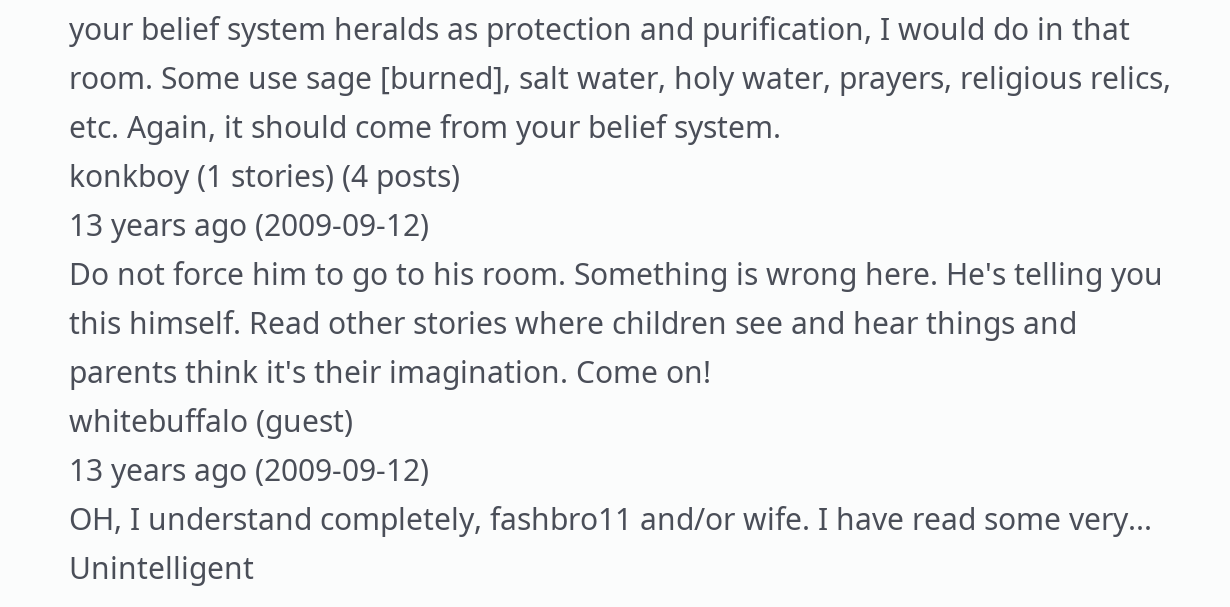your belief system heralds as protection and purification, I would do in that room. Some use sage [burned], salt water, holy water, prayers, religious relics, etc. Again, it should come from your belief system.
konkboy (1 stories) (4 posts)
13 years ago (2009-09-12)
Do not force him to go to his room. Something is wrong here. He's telling you this himself. Read other stories where children see and hear things and parents think it's their imagination. Come on!
whitebuffalo (guest)
13 years ago (2009-09-12)
OH, I understand completely, fashbro11 and/or wife. I have read some very... Unintelligent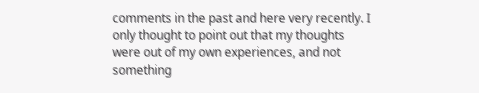comments in the past and here very recently. I only thought to point out that my thoughts were out of my own experiences, and not something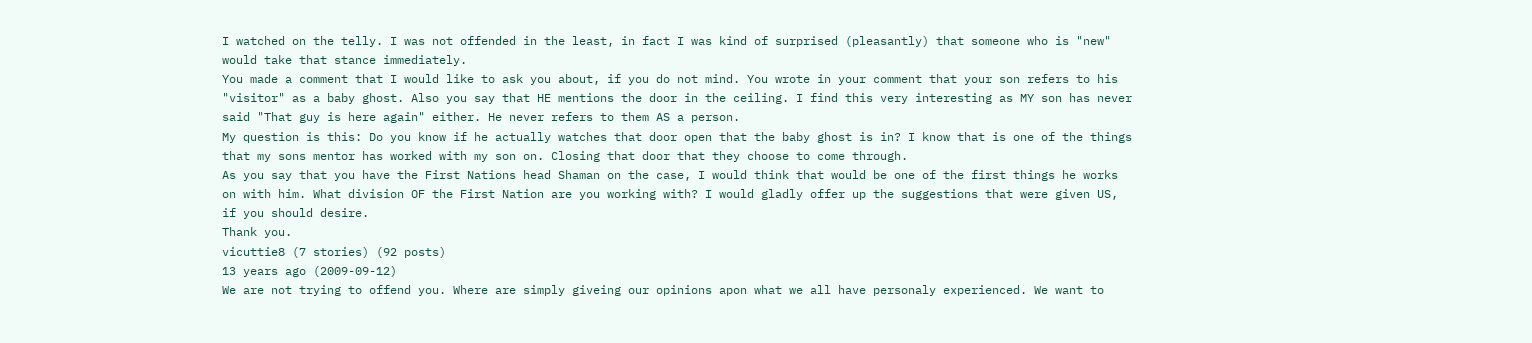I watched on the telly. I was not offended in the least, in fact I was kind of surprised (pleasantly) that someone who is "new" would take that stance immediately.
You made a comment that I would like to ask you about, if you do not mind. You wrote in your comment that your son refers to his "visitor" as a baby ghost. Also you say that HE mentions the door in the ceiling. I find this very interesting as MY son has never said "That guy is here again" either. He never refers to them AS a person.
My question is this: Do you know if he actually watches that door open that the baby ghost is in? I know that is one of the things that my sons mentor has worked with my son on. Closing that door that they choose to come through.
As you say that you have the First Nations head Shaman on the case, I would think that would be one of the first things he works on with him. What division OF the First Nation are you working with? I would gladly offer up the suggestions that were given US, if you should desire.
Thank you.
vicuttie8 (7 stories) (92 posts)
13 years ago (2009-09-12)
We are not trying to offend you. Where are simply giveing our opinions apon what we all have personaly experienced. We want to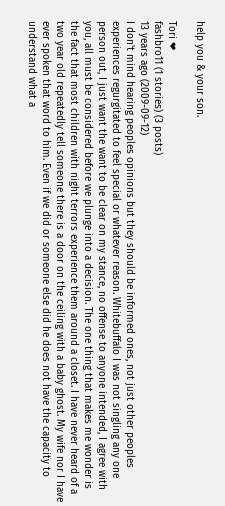help you & your son.

Tori ❤
fashbro11 (1 stories) (3 posts)
13 years ago (2009-09-12)
I don't mind hearing peoples opinions but they should be informed ones, not just other peoples experiences regurgitated to feel special or whatever reason. Whitebuffalo I was not singling any one person out, I just want the want to be clear on my stance, no offense to anyone intended, I agree with you, all must be considered before we plunge into a decision. The one thing that makes me wonder is the fact that most children with night terrors experience them around a closet. I have never heard of a two year old repeatedly tell someone there is a door on the ceiling with a baby ghost. My wife nor I have ever spoken that word to him. Even if we did or someone else did he does not have the capacity to understand what a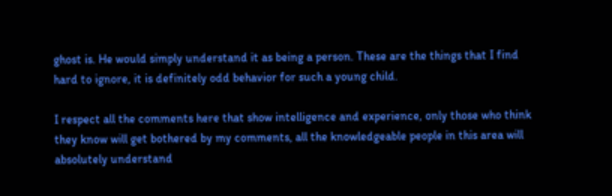ghost is. He would simply understand it as being a person. These are the things that I find hard to ignore, it is definitely odd behavior for such a young child.

I respect all the comments here that show intelligence and experience, only those who think they know will get bothered by my comments, all the knowledgeable people in this area will absolutely understand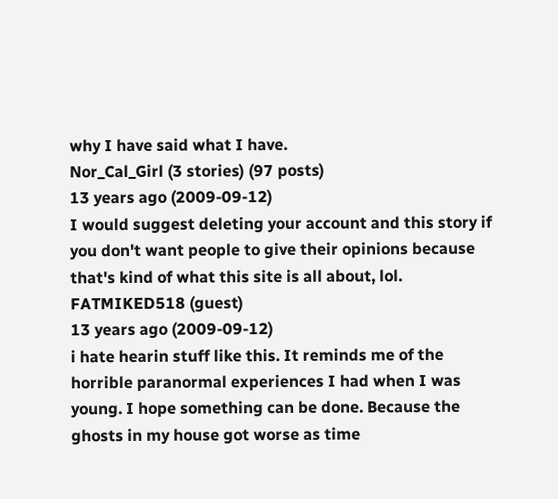why I have said what I have.
Nor_Cal_Girl (3 stories) (97 posts)
13 years ago (2009-09-12)
I would suggest deleting your account and this story if you don't want people to give their opinions because that's kind of what this site is all about, lol.
FATMIKED518 (guest)
13 years ago (2009-09-12)
i hate hearin stuff like this. It reminds me of the horrible paranormal experiences I had when I was young. I hope something can be done. Because the ghosts in my house got worse as time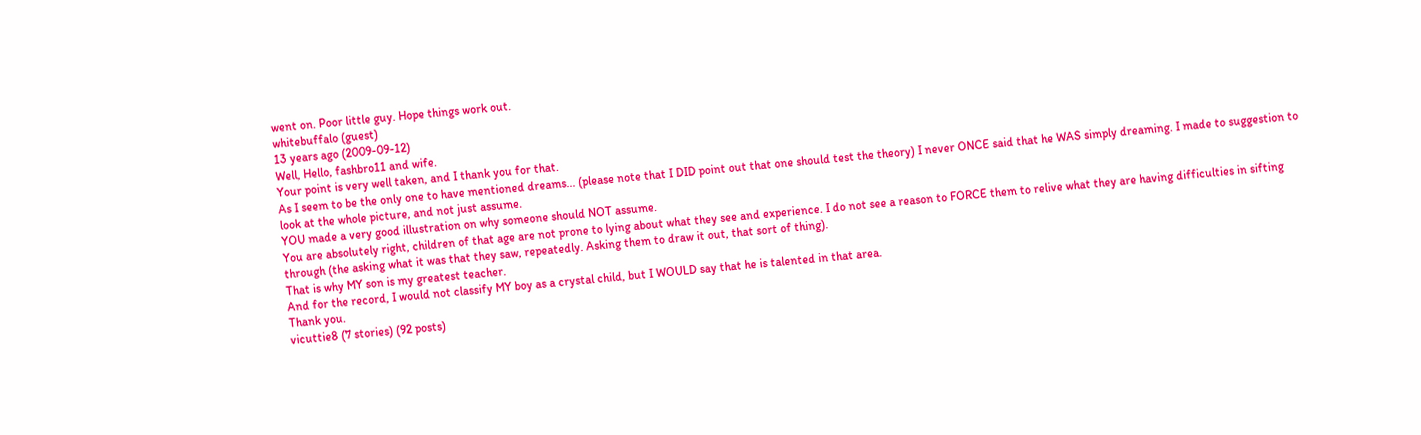went on. Poor little guy. Hope things work out.
whitebuffalo (guest)
13 years ago (2009-09-12)
Well, Hello, fashbro11 and wife.
Your point is very well taken, and I thank you for that.
As I seem to be the only one to have mentioned dreams... (please note that I DID point out that one should test the theory) I never ONCE said that he WAS simply dreaming. I made to suggestion to look at the whole picture, and not just assume.
YOU made a very good illustration on why someone should NOT assume.
You are absolutely right, children of that age are not prone to lying about what they see and experience. I do not see a reason to FORCE them to relive what they are having difficulties in sifting through (the asking what it was that they saw, repeatedly. Asking them to draw it out, that sort of thing).
That is why MY son is my greatest teacher.
And for the record, I would not classify MY boy as a crystal child, but I WOULD say that he is talented in that area.
Thank you.
vicuttie8 (7 stories) (92 posts)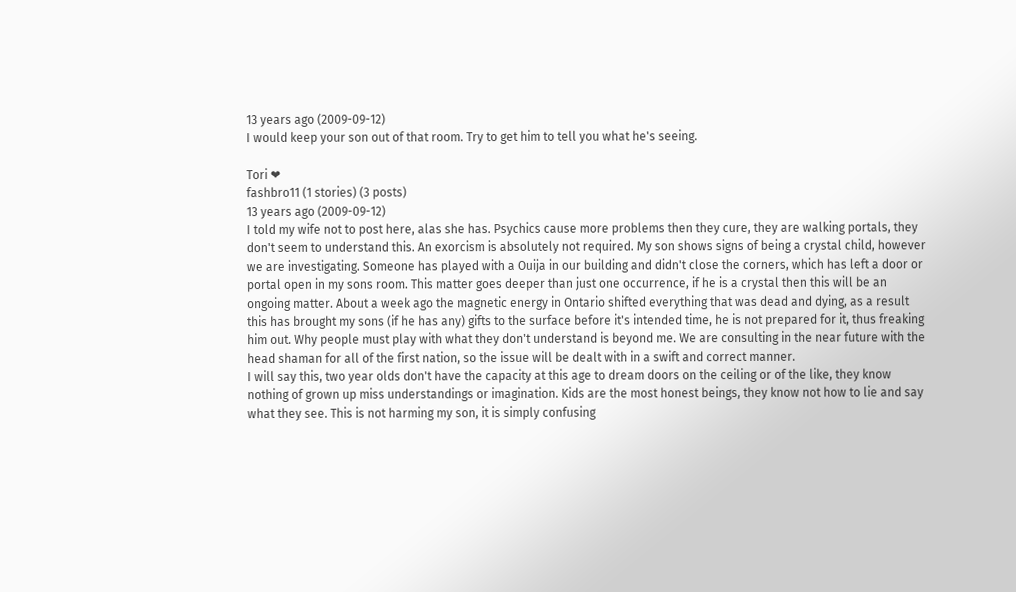13 years ago (2009-09-12)
I would keep your son out of that room. Try to get him to tell you what he's seeing.

Tori ❤
fashbro11 (1 stories) (3 posts)
13 years ago (2009-09-12)
I told my wife not to post here, alas she has. Psychics cause more problems then they cure, they are walking portals, they don't seem to understand this. An exorcism is absolutely not required. My son shows signs of being a crystal child, however we are investigating. Someone has played with a Ouija in our building and didn't close the corners, which has left a door or portal open in my sons room. This matter goes deeper than just one occurrence, if he is a crystal then this will be an ongoing matter. About a week ago the magnetic energy in Ontario shifted everything that was dead and dying, as a result this has brought my sons (if he has any) gifts to the surface before it's intended time, he is not prepared for it, thus freaking him out. Why people must play with what they don't understand is beyond me. We are consulting in the near future with the head shaman for all of the first nation, so the issue will be dealt with in a swift and correct manner.
I will say this, two year olds don't have the capacity at this age to dream doors on the ceiling or of the like, they know nothing of grown up miss understandings or imagination. Kids are the most honest beings, they know not how to lie and say what they see. This is not harming my son, it is simply confusing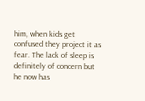him, when kids get confused they project it as fear. The lack of sleep is definitely of concern but he now has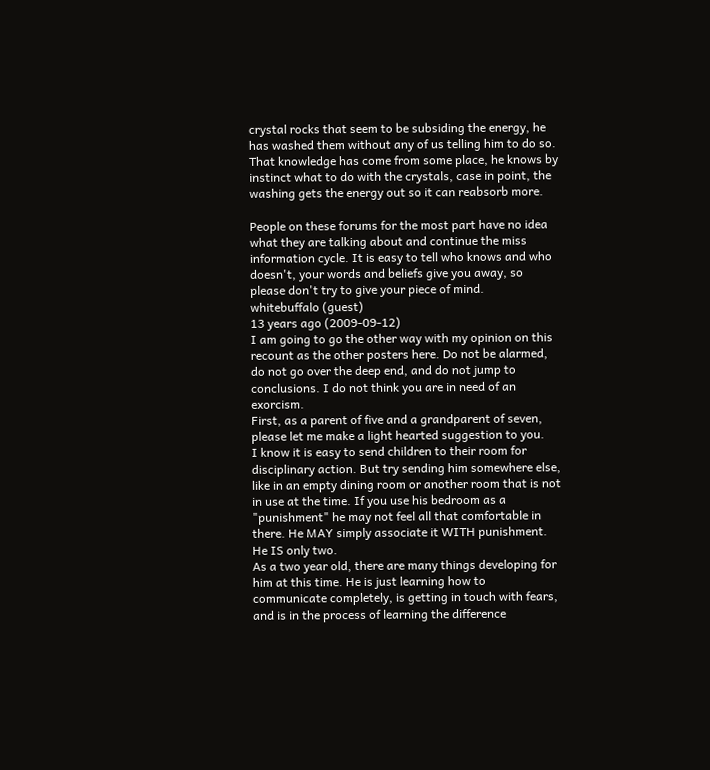crystal rocks that seem to be subsiding the energy, he has washed them without any of us telling him to do so. That knowledge has come from some place, he knows by instinct what to do with the crystals, case in point, the washing gets the energy out so it can reabsorb more.

People on these forums for the most part have no idea what they are talking about and continue the miss information cycle. It is easy to tell who knows and who doesn't, your words and beliefs give you away, so please don't try to give your piece of mind.
whitebuffalo (guest)
13 years ago (2009-09-12)
I am going to go the other way with my opinion on this recount as the other posters here. Do not be alarmed, do not go over the deep end, and do not jump to conclusions. I do not think you are in need of an exorcism.
First, as a parent of five and a grandparent of seven, please let me make a light hearted suggestion to you.
I know it is easy to send children to their room for disciplinary action. But try sending him somewhere else, like in an empty dining room or another room that is not in use at the time. If you use his bedroom as a "punishment" he may not feel all that comfortable in there. He MAY simply associate it WITH punishment. He IS only two.
As a two year old, there are many things developing for him at this time. He is just learning how to communicate completely, is getting in touch with fears, and is in the process of learning the difference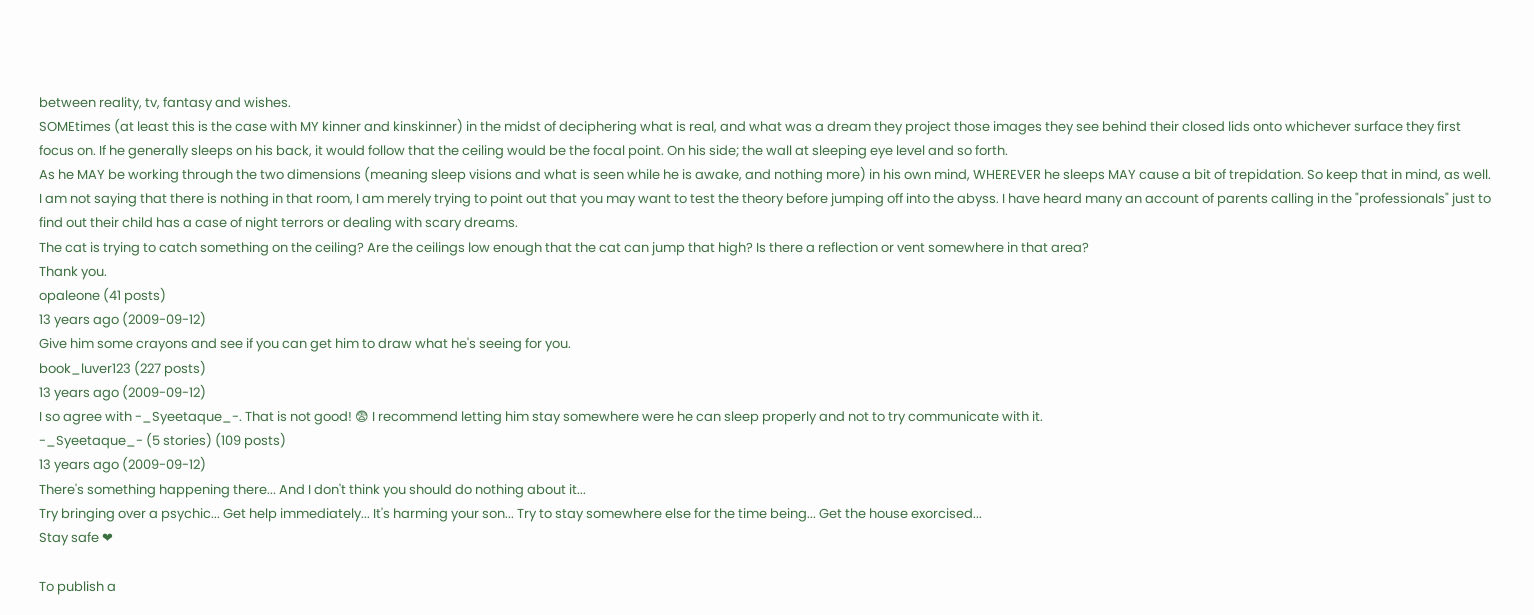between reality, tv, fantasy and wishes.
SOMEtimes (at least this is the case with MY kinner and kinskinner) in the midst of deciphering what is real, and what was a dream they project those images they see behind their closed lids onto whichever surface they first focus on. If he generally sleeps on his back, it would follow that the ceiling would be the focal point. On his side; the wall at sleeping eye level and so forth.
As he MAY be working through the two dimensions (meaning sleep visions and what is seen while he is awake, and nothing more) in his own mind, WHEREVER he sleeps MAY cause a bit of trepidation. So keep that in mind, as well.
I am not saying that there is nothing in that room, I am merely trying to point out that you may want to test the theory before jumping off into the abyss. I have heard many an account of parents calling in the "professionals" just to find out their child has a case of night terrors or dealing with scary dreams.
The cat is trying to catch something on the ceiling? Are the ceilings low enough that the cat can jump that high? Is there a reflection or vent somewhere in that area?
Thank you.
opaleone (41 posts)
13 years ago (2009-09-12)
Give him some crayons and see if you can get him to draw what he's seeing for you.
book_luver123 (227 posts)
13 years ago (2009-09-12)
I so agree with -_Syeetaque_-. That is not good! 😨 I recommend letting him stay somewhere were he can sleep properly and not to try communicate with it.
-_Syeetaque_- (5 stories) (109 posts)
13 years ago (2009-09-12)
There's something happening there... And I don't think you should do nothing about it...
Try bringing over a psychic... Get help immediately... It's harming your son... Try to stay somewhere else for the time being... Get the house exorcised...
Stay safe ❤

To publish a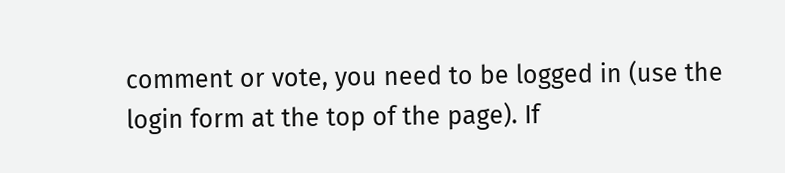comment or vote, you need to be logged in (use the login form at the top of the page). If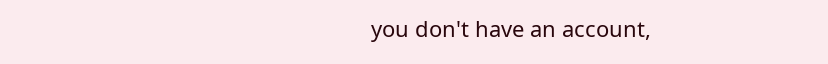you don't have an account,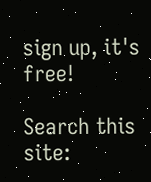sign up, it's free!

Search this site: